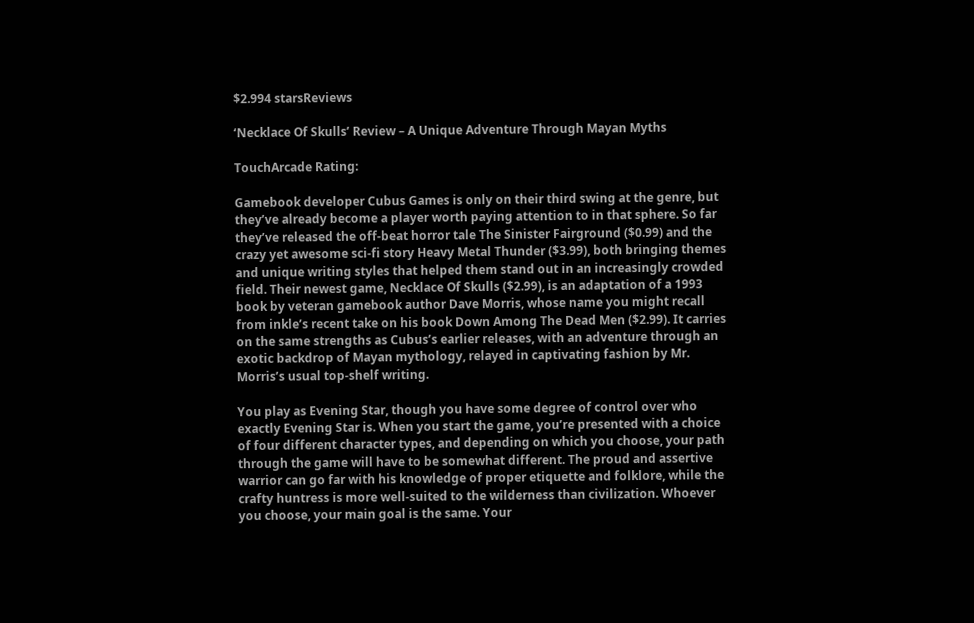$2.994 starsReviews

‘Necklace Of Skulls’ Review – A Unique Adventure Through Mayan Myths

TouchArcade Rating:

Gamebook developer Cubus Games is only on their third swing at the genre, but they’ve already become a player worth paying attention to in that sphere. So far they’ve released the off-beat horror tale The Sinister Fairground ($0.99) and the crazy yet awesome sci-fi story Heavy Metal Thunder ($3.99), both bringing themes and unique writing styles that helped them stand out in an increasingly crowded field. Their newest game, Necklace Of Skulls ($2.99), is an adaptation of a 1993 book by veteran gamebook author Dave Morris, whose name you might recall from inkle’s recent take on his book Down Among The Dead Men ($2.99). It carries on the same strengths as Cubus’s earlier releases, with an adventure through an exotic backdrop of Mayan mythology, relayed in captivating fashion by Mr. Morris’s usual top-shelf writing.

You play as Evening Star, though you have some degree of control over who exactly Evening Star is. When you start the game, you’re presented with a choice of four different character types, and depending on which you choose, your path through the game will have to be somewhat different. The proud and assertive warrior can go far with his knowledge of proper etiquette and folklore, while the crafty huntress is more well-suited to the wilderness than civilization. Whoever you choose, your main goal is the same. Your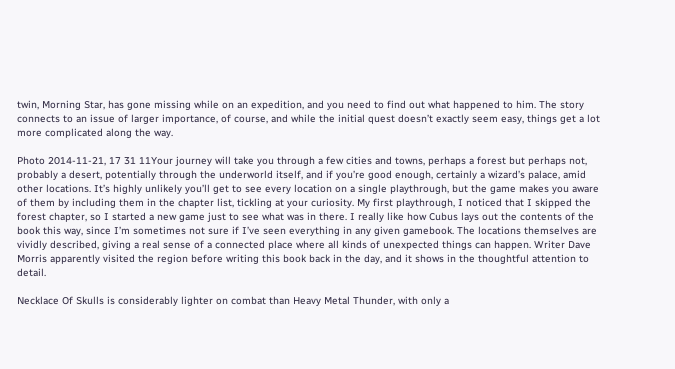twin, Morning Star, has gone missing while on an expedition, and you need to find out what happened to him. The story connects to an issue of larger importance, of course, and while the initial quest doesn’t exactly seem easy, things get a lot more complicated along the way.

Photo 2014-11-21, 17 31 11Your journey will take you through a few cities and towns, perhaps a forest but perhaps not, probably a desert, potentially through the underworld itself, and if you’re good enough, certainly a wizard’s palace, amid other locations. It’s highly unlikely you’ll get to see every location on a single playthrough, but the game makes you aware of them by including them in the chapter list, tickling at your curiosity. My first playthrough, I noticed that I skipped the forest chapter, so I started a new game just to see what was in there. I really like how Cubus lays out the contents of the book this way, since I’m sometimes not sure if I’ve seen everything in any given gamebook. The locations themselves are vividly described, giving a real sense of a connected place where all kinds of unexpected things can happen. Writer Dave Morris apparently visited the region before writing this book back in the day, and it shows in the thoughtful attention to detail.

Necklace Of Skulls is considerably lighter on combat than Heavy Metal Thunder, with only a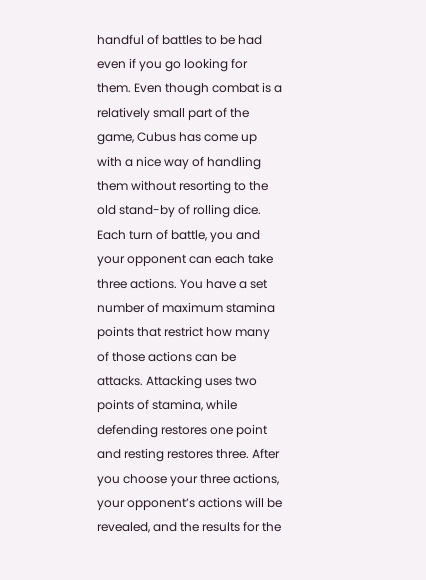handful of battles to be had even if you go looking for them. Even though combat is a relatively small part of the game, Cubus has come up with a nice way of handling them without resorting to the old stand-by of rolling dice. Each turn of battle, you and your opponent can each take three actions. You have a set number of maximum stamina points that restrict how many of those actions can be attacks. Attacking uses two points of stamina, while defending restores one point and resting restores three. After you choose your three actions, your opponent’s actions will be revealed, and the results for the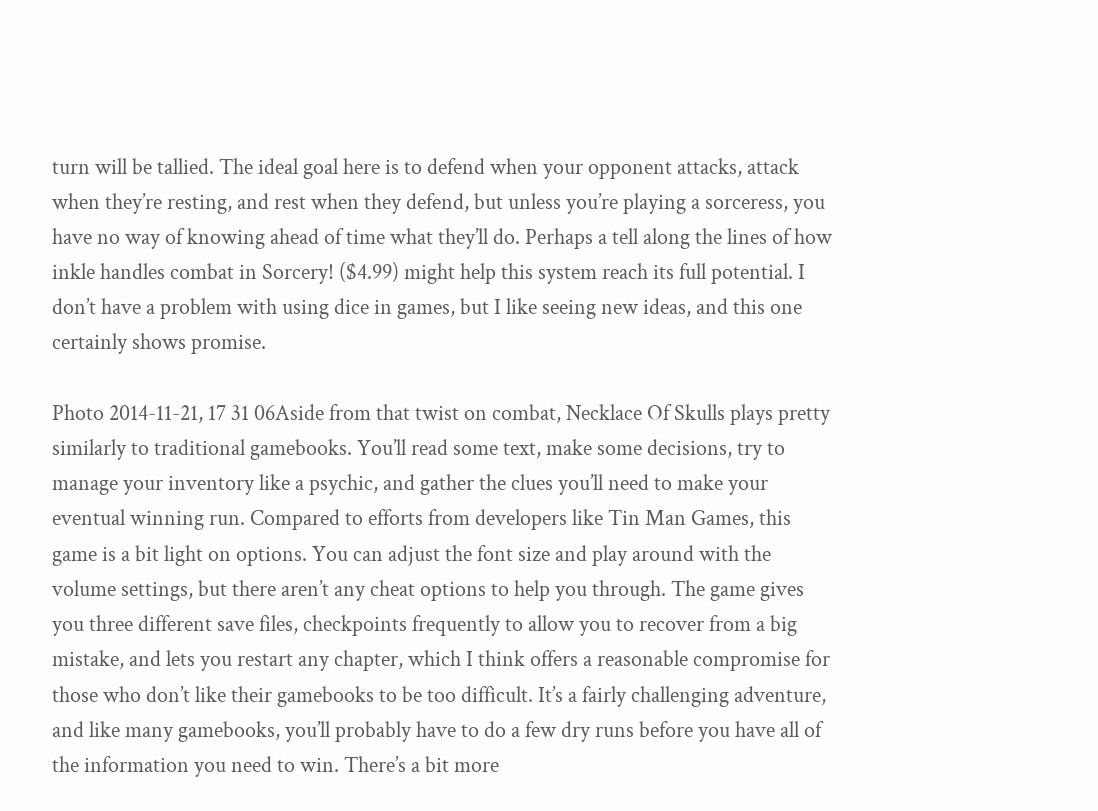turn will be tallied. The ideal goal here is to defend when your opponent attacks, attack when they’re resting, and rest when they defend, but unless you’re playing a sorceress, you have no way of knowing ahead of time what they’ll do. Perhaps a tell along the lines of how inkle handles combat in Sorcery! ($4.99) might help this system reach its full potential. I don’t have a problem with using dice in games, but I like seeing new ideas, and this one certainly shows promise.

Photo 2014-11-21, 17 31 06Aside from that twist on combat, Necklace Of Skulls plays pretty similarly to traditional gamebooks. You’ll read some text, make some decisions, try to manage your inventory like a psychic, and gather the clues you’ll need to make your eventual winning run. Compared to efforts from developers like Tin Man Games, this game is a bit light on options. You can adjust the font size and play around with the volume settings, but there aren’t any cheat options to help you through. The game gives you three different save files, checkpoints frequently to allow you to recover from a big mistake, and lets you restart any chapter, which I think offers a reasonable compromise for those who don’t like their gamebooks to be too difficult. It’s a fairly challenging adventure, and like many gamebooks, you’ll probably have to do a few dry runs before you have all of the information you need to win. There’s a bit more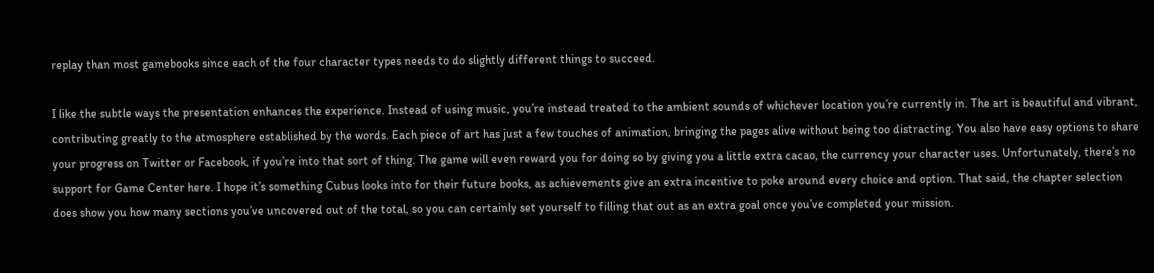replay than most gamebooks since each of the four character types needs to do slightly different things to succeed.

I like the subtle ways the presentation enhances the experience. Instead of using music, you’re instead treated to the ambient sounds of whichever location you’re currently in. The art is beautiful and vibrant, contributing greatly to the atmosphere established by the words. Each piece of art has just a few touches of animation, bringing the pages alive without being too distracting. You also have easy options to share your progress on Twitter or Facebook, if you’re into that sort of thing. The game will even reward you for doing so by giving you a little extra cacao, the currency your character uses. Unfortunately, there’s no support for Game Center here. I hope it’s something Cubus looks into for their future books, as achievements give an extra incentive to poke around every choice and option. That said, the chapter selection does show you how many sections you’ve uncovered out of the total, so you can certainly set yourself to filling that out as an extra goal once you’ve completed your mission.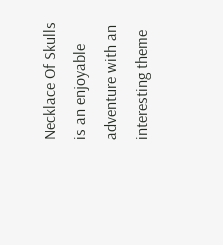Necklace Of Skulls is an enjoyable adventure with an interesting theme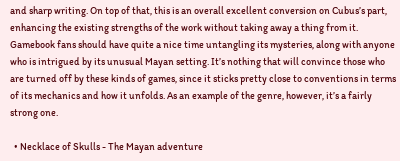and sharp writing. On top of that, this is an overall excellent conversion on Cubus’s part, enhancing the existing strengths of the work without taking away a thing from it. Gamebook fans should have quite a nice time untangling its mysteries, along with anyone who is intrigued by its unusual Mayan setting. It’s nothing that will convince those who are turned off by these kinds of games, since it sticks pretty close to conventions in terms of its mechanics and how it unfolds. As an example of the genre, however, it’s a fairly strong one.

  • Necklace of Skulls - The Mayan adventure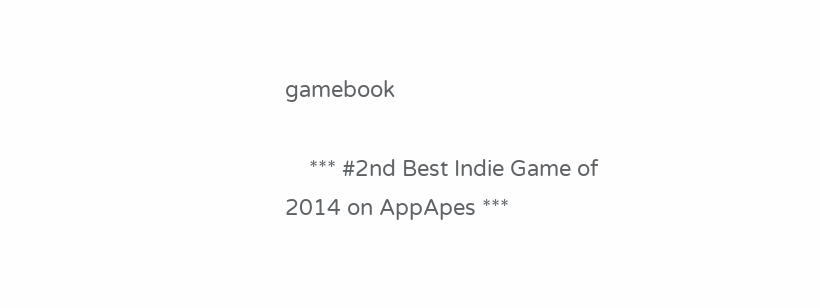gamebook

    *** #2nd Best Indie Game of 2014 on AppApes ***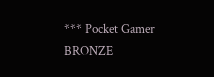*** Pocket Gamer BRONZE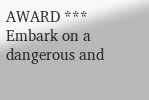AWARD *** Embark on a dangerous and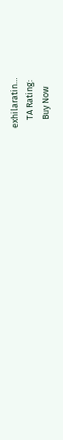exhilaratin…
    TA Rating:
    Buy Now